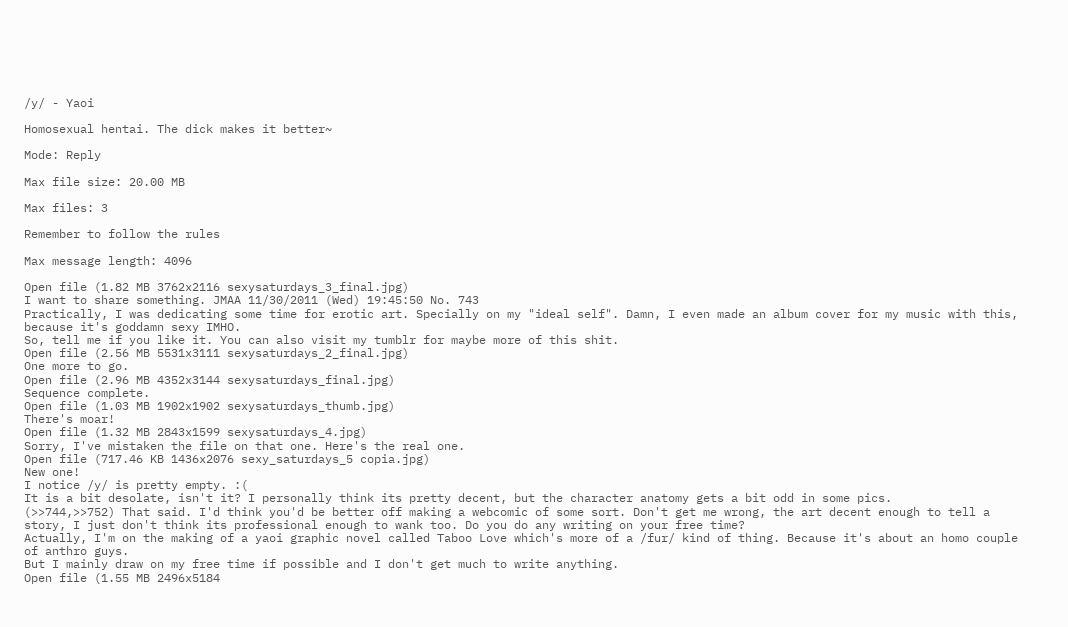/y/ - Yaoi

Homosexual hentai. The dick makes it better~

Mode: Reply

Max file size: 20.00 MB

Max files: 3

Remember to follow the rules

Max message length: 4096

Open file (1.82 MB 3762x2116 sexysaturdays_3_final.jpg)
I want to share something. JMAA 11/30/2011 (Wed) 19:45:50 No. 743
Practically, I was dedicating some time for erotic art. Specially on my "ideal self". Damn, I even made an album cover for my music with this, because it's goddamn sexy IMHO.
So, tell me if you like it. You can also visit my tumblr for maybe more of this shit.
Open file (2.56 MB 5531x3111 sexysaturdays_2_final.jpg)
One more to go.
Open file (2.96 MB 4352x3144 sexysaturdays_final.jpg)
Sequence complete.
Open file (1.03 MB 1902x1902 sexysaturdays_thumb.jpg)
There's moar!
Open file (1.32 MB 2843x1599 sexysaturdays_4.jpg)
Sorry, I've mistaken the file on that one. Here's the real one.
Open file (717.46 KB 1436x2076 sexy_saturdays_5 copia.jpg)
New one!
I notice /y/ is pretty empty. :(
It is a bit desolate, isn't it? I personally think its pretty decent, but the character anatomy gets a bit odd in some pics.
(>>744,>>752) That said. I'd think you'd be better off making a webcomic of some sort. Don't get me wrong, the art decent enough to tell a story, I just don't think its professional enough to wank too. Do you do any writing on your free time?
Actually, I'm on the making of a yaoi graphic novel called Taboo Love which's more of a /fur/ kind of thing. Because it's about an homo couple of anthro guys.
But I mainly draw on my free time if possible and I don't get much to write anything.
Open file (1.55 MB 2496x5184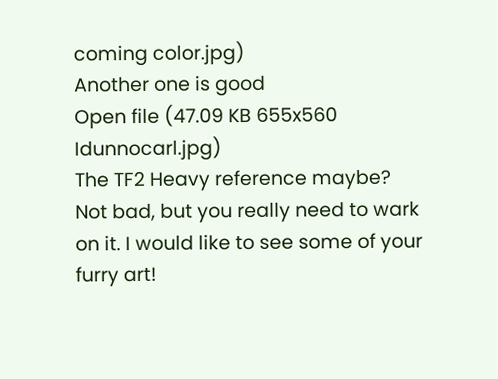coming color.jpg)
Another one is good
Open file (47.09 KB 655x560 Idunnocarl.jpg)
The TF2 Heavy reference maybe?
Not bad, but you really need to wark on it. I would like to see some of your furry art!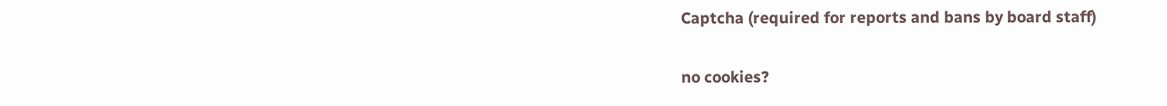Captcha (required for reports and bans by board staff)

no cookies?